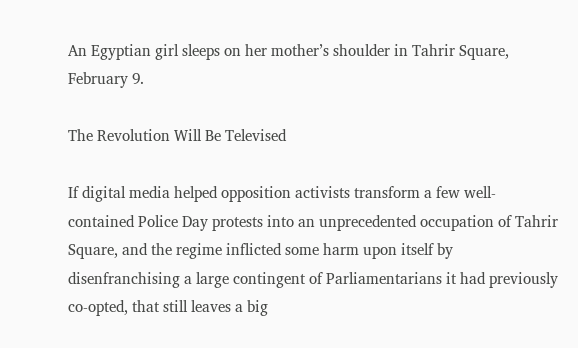An Egyptian girl sleeps on her mother’s shoulder in Tahrir Square,
February 9.

The Revolution Will Be Televised

If digital media helped opposition activists transform a few well-contained Police Day protests into an unprecedented occupation of Tahrir Square, and the regime inflicted some harm upon itself by disenfranchising a large contingent of Parliamentarians it had previously co-opted, that still leaves a big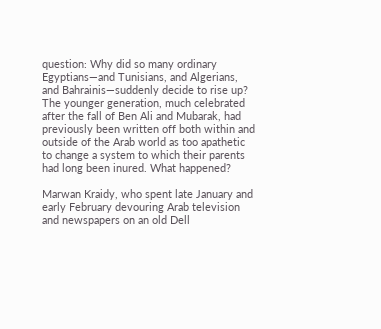question: Why did so many ordinary Egyptians—and Tunisians, and Algerians, and Bahrainis—suddenly decide to rise up? The younger generation, much celebrated after the fall of Ben Ali and Mubarak, had previously been written off both within and outside of the Arab world as too apathetic to change a system to which their parents had long been inured. What happened?

Marwan Kraidy, who spent late January and early February devouring Arab television and newspapers on an old Dell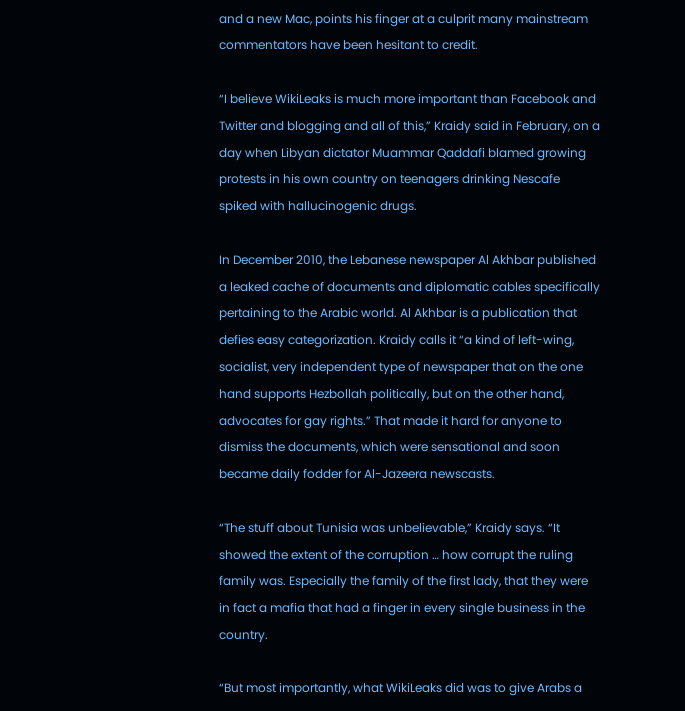and a new Mac, points his finger at a culprit many mainstream commentators have been hesitant to credit.

“I believe WikiLeaks is much more important than Facebook and Twitter and blogging and all of this,” Kraidy said in February, on a day when Libyan dictator Muammar Qaddafi blamed growing protests in his own country on teenagers drinking Nescafe spiked with hallucinogenic drugs.

In December 2010, the Lebanese newspaper Al Akhbar published a leaked cache of documents and diplomatic cables specifically pertaining to the Arabic world. Al Akhbar is a publication that defies easy categorization. Kraidy calls it “a kind of left-wing, socialist, very independent type of newspaper that on the one hand supports Hezbollah politically, but on the other hand, advocates for gay rights.” That made it hard for anyone to dismiss the documents, which were sensational and soon became daily fodder for Al-Jazeera newscasts.

“The stuff about Tunisia was unbelievable,” Kraidy says. “It showed the extent of the corruption … how corrupt the ruling family was. Especially the family of the first lady, that they were in fact a mafia that had a finger in every single business in the country.

“But most importantly, what WikiLeaks did was to give Arabs a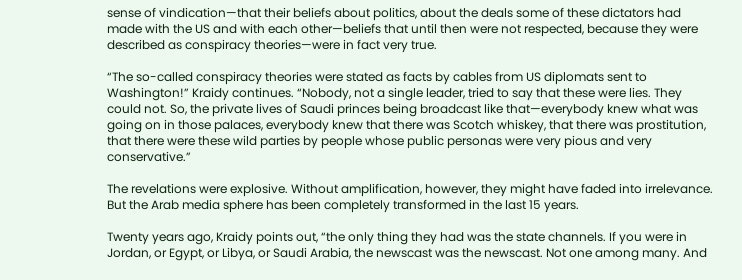sense of vindication—that their beliefs about politics, about the deals some of these dictators had made with the US and with each other—beliefs that until then were not respected, because they were described as conspiracy theories—were in fact very true.

“The so-called conspiracy theories were stated as facts by cables from US diplomats sent to Washington!” Kraidy continues. “Nobody, not a single leader, tried to say that these were lies. They could not. So, the private lives of Saudi princes being broadcast like that—everybody knew what was going on in those palaces, everybody knew that there was Scotch whiskey, that there was prostitution, that there were these wild parties by people whose public personas were very pious and very conservative.”

The revelations were explosive. Without amplification, however, they might have faded into irrelevance. But the Arab media sphere has been completely transformed in the last 15 years.

Twenty years ago, Kraidy points out, “the only thing they had was the state channels. If you were in Jordan, or Egypt, or Libya, or Saudi Arabia, the newscast was the newscast. Not one among many. And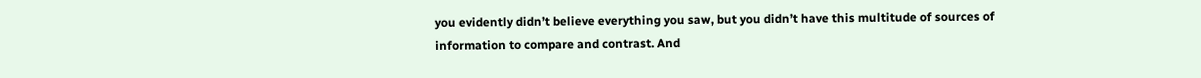you evidently didn’t believe everything you saw, but you didn’t have this multitude of sources of information to compare and contrast. And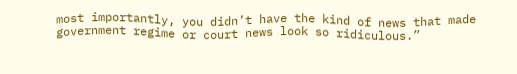most importantly, you didn’t have the kind of news that made government regime or court news look so ridiculous.”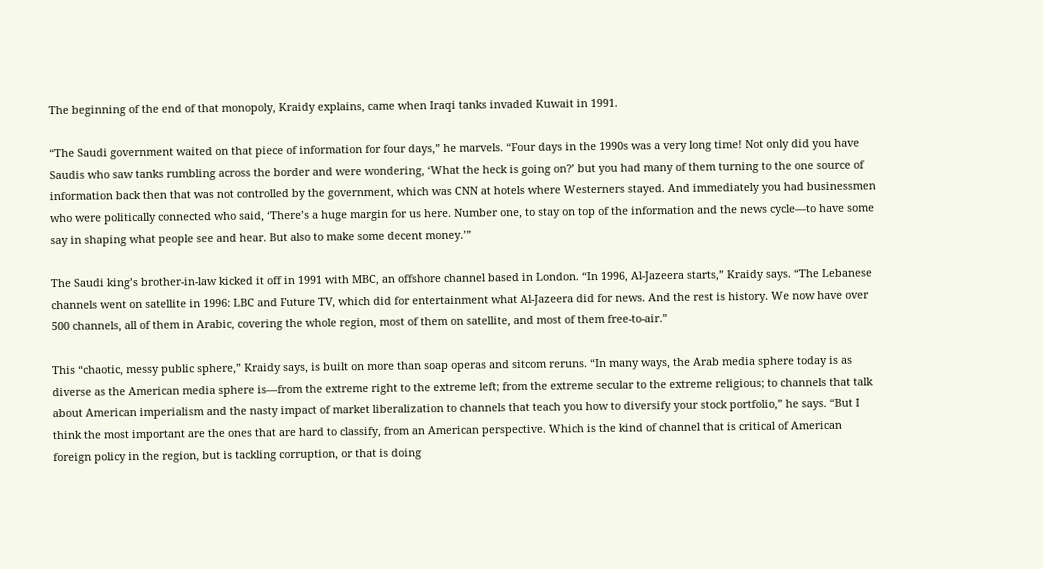The beginning of the end of that monopoly, Kraidy explains, came when Iraqi tanks invaded Kuwait in 1991.

“The Saudi government waited on that piece of information for four days,” he marvels. “Four days in the 1990s was a very long time! Not only did you have Saudis who saw tanks rumbling across the border and were wondering, ‘What the heck is going on?’ but you had many of them turning to the one source of information back then that was not controlled by the government, which was CNN at hotels where Westerners stayed. And immediately you had businessmen who were politically connected who said, ‘There’s a huge margin for us here. Number one, to stay on top of the information and the news cycle—to have some say in shaping what people see and hear. But also to make some decent money.’”

The Saudi king’s brother-in-law kicked it off in 1991 with MBC, an offshore channel based in London. “In 1996, Al-Jazeera starts,” Kraidy says. “The Lebanese channels went on satellite in 1996: LBC and Future TV, which did for entertainment what Al-Jazeera did for news. And the rest is history. We now have over 500 channels, all of them in Arabic, covering the whole region, most of them on satellite, and most of them free-to-air.”

This “chaotic, messy public sphere,” Kraidy says, is built on more than soap operas and sitcom reruns. “In many ways, the Arab media sphere today is as diverse as the American media sphere is—from the extreme right to the extreme left; from the extreme secular to the extreme religious; to channels that talk about American imperialism and the nasty impact of market liberalization to channels that teach you how to diversify your stock portfolio,” he says. “But I think the most important are the ones that are hard to classify, from an American perspective. Which is the kind of channel that is critical of American foreign policy in the region, but is tackling corruption, or that is doing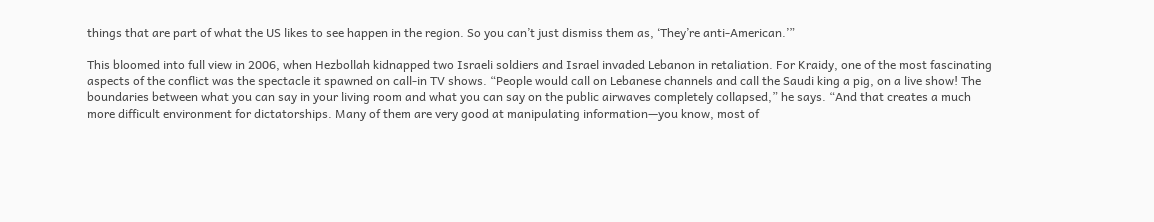things that are part of what the US likes to see happen in the region. So you can’t just dismiss them as, ‘They’re anti-American.’”

This bloomed into full view in 2006, when Hezbollah kidnapped two Israeli soldiers and Israel invaded Lebanon in retaliation. For Kraidy, one of the most fascinating aspects of the conflict was the spectacle it spawned on call-in TV shows. “People would call on Lebanese channels and call the Saudi king a pig, on a live show! The boundaries between what you can say in your living room and what you can say on the public airwaves completely collapsed,” he says. “And that creates a much more difficult environment for dictatorships. Many of them are very good at manipulating information—you know, most of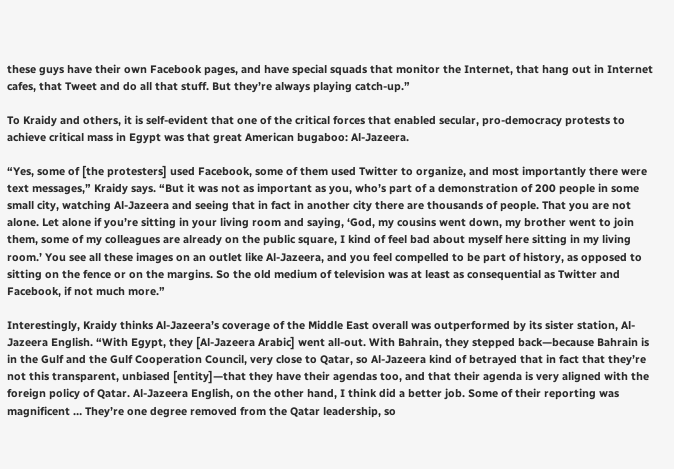these guys have their own Facebook pages, and have special squads that monitor the Internet, that hang out in Internet cafes, that Tweet and do all that stuff. But they’re always playing catch-up.”

To Kraidy and others, it is self-evident that one of the critical forces that enabled secular, pro-democracy protests to achieve critical mass in Egypt was that great American bugaboo: Al-Jazeera.

“Yes, some of [the protesters] used Facebook, some of them used Twitter to organize, and most importantly there were text messages,” Kraidy says. “But it was not as important as you, who’s part of a demonstration of 200 people in some small city, watching Al-Jazeera and seeing that in fact in another city there are thousands of people. That you are not alone. Let alone if you’re sitting in your living room and saying, ‘God, my cousins went down, my brother went to join them, some of my colleagues are already on the public square, I kind of feel bad about myself here sitting in my living room.’ You see all these images on an outlet like Al-Jazeera, and you feel compelled to be part of history, as opposed to sitting on the fence or on the margins. So the old medium of television was at least as consequential as Twitter and Facebook, if not much more.”

Interestingly, Kraidy thinks Al-Jazeera’s coverage of the Middle East overall was outperformed by its sister station, Al-Jazeera English. “With Egypt, they [Al-Jazeera Arabic] went all-out. With Bahrain, they stepped back—because Bahrain is in the Gulf and the Gulf Cooperation Council, very close to Qatar, so Al-Jazeera kind of betrayed that in fact that they’re not this transparent, unbiased [entity]—that they have their agendas too, and that their agenda is very aligned with the foreign policy of Qatar. Al-Jazeera English, on the other hand, I think did a better job. Some of their reporting was magnificent … They’re one degree removed from the Qatar leadership, so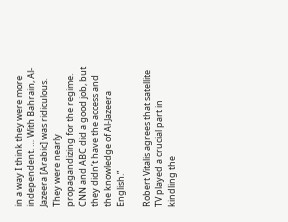in a way I think they were more independent. … With Bahrain, Al-Jazeera [Arabic] was ridiculous. They were nearly propagandizing for the regime. CNN and ABC did a good job, but they didn’t have the access and the knowledge of Al-Jazeera English.”

Robert Vitalis agrees that satellite TV played a crucial part in kindling the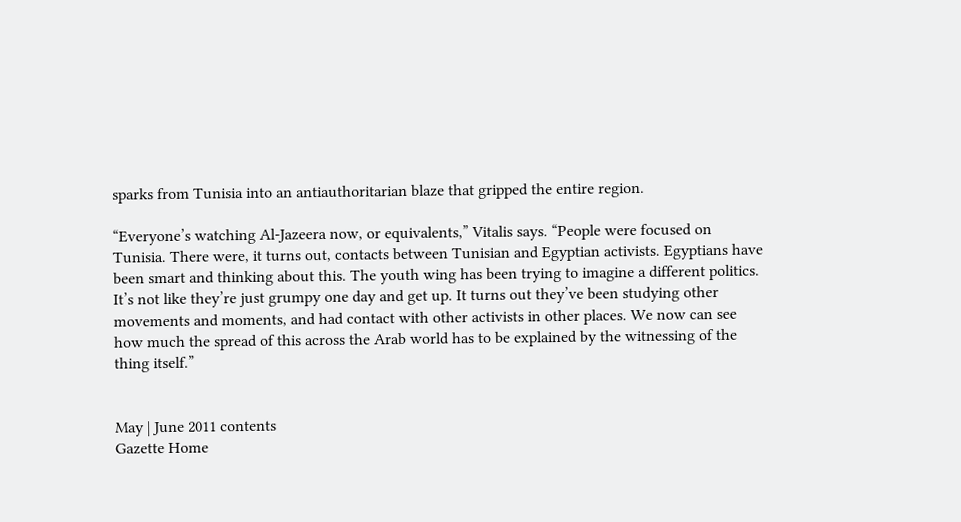sparks from Tunisia into an antiauthoritarian blaze that gripped the entire region.

“Everyone’s watching Al-Jazeera now, or equivalents,” Vitalis says. “People were focused on Tunisia. There were, it turns out, contacts between Tunisian and Egyptian activists. Egyptians have been smart and thinking about this. The youth wing has been trying to imagine a different politics. It’s not like they’re just grumpy one day and get up. It turns out they’ve been studying other movements and moments, and had contact with other activists in other places. We now can see how much the spread of this across the Arab world has to be explained by the witnessing of the thing itself.”


May | June 2011 contents
Gazette Home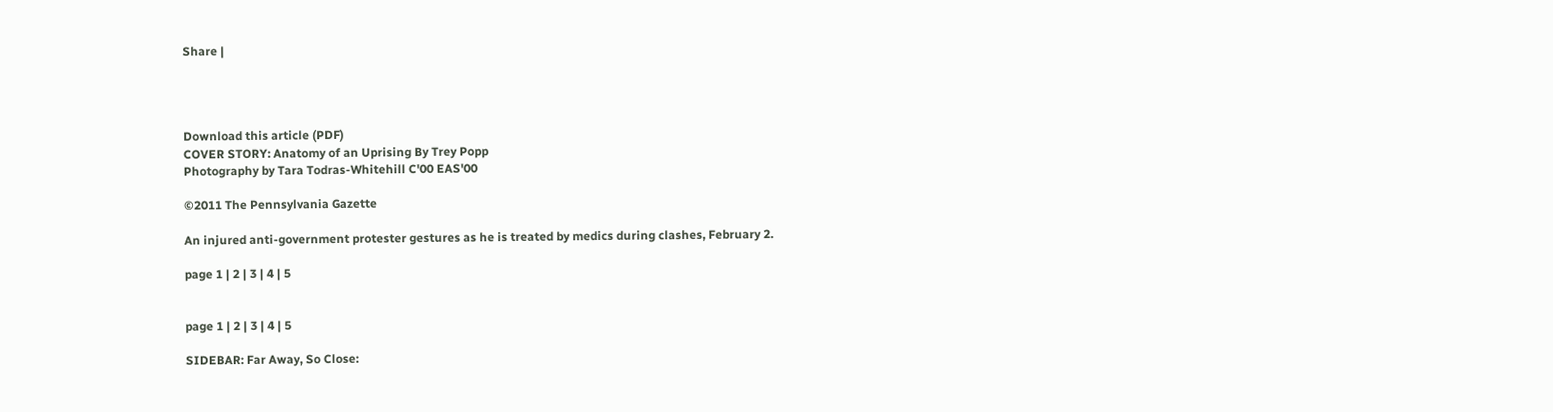Share |




Download this article (PDF)
COVER STORY: Anatomy of an Uprising By Trey Popp
Photography by Tara Todras-Whitehill C'00 EAS'00

©2011 The Pennsylvania Gazette

An injured anti-government protester gestures as he is treated by medics during clashes, February 2.

page 1 | 2 | 3 | 4 | 5


page 1 | 2 | 3 | 4 | 5

SIDEBAR: Far Away, So Close: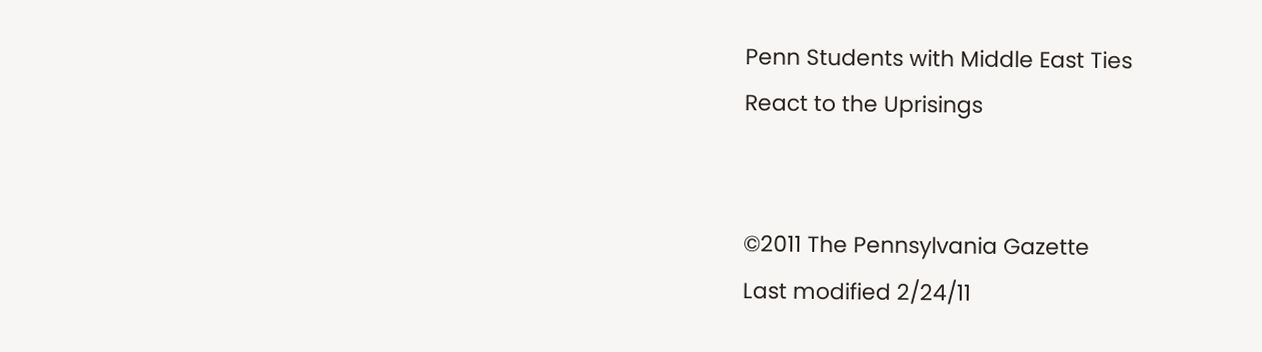Penn Students with Middle East Ties
React to the Uprisings


©2011 The Pennsylvania Gazette
Last modified 2/24/11